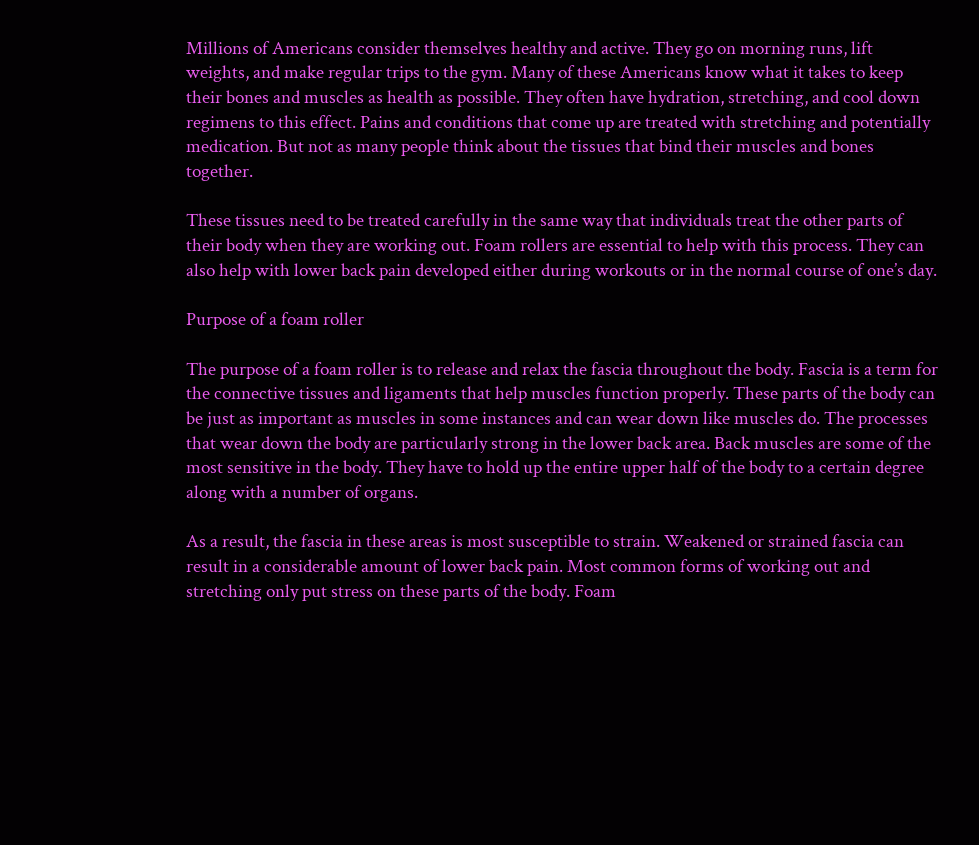Millions of Americans consider themselves healthy and active. They go on morning runs, lift weights, and make regular trips to the gym. Many of these Americans know what it takes to keep their bones and muscles as health as possible. They often have hydration, stretching, and cool down regimens to this effect. Pains and conditions that come up are treated with stretching and potentially medication. But not as many people think about the tissues that bind their muscles and bones together.

These tissues need to be treated carefully in the same way that individuals treat the other parts of their body when they are working out. Foam rollers are essential to help with this process. They can also help with lower back pain developed either during workouts or in the normal course of one’s day.

Purpose of a foam roller

The purpose of a foam roller is to release and relax the fascia throughout the body. Fascia is a term for the connective tissues and ligaments that help muscles function properly. These parts of the body can be just as important as muscles in some instances and can wear down like muscles do. The processes that wear down the body are particularly strong in the lower back area. Back muscles are some of the most sensitive in the body. They have to hold up the entire upper half of the body to a certain degree along with a number of organs.

As a result, the fascia in these areas is most susceptible to strain. Weakened or strained fascia can result in a considerable amount of lower back pain. Most common forms of working out and stretching only put stress on these parts of the body. Foam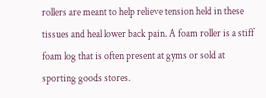rollers are meant to help relieve tension held in these tissues and heal lower back pain. A foam roller is a stiff foam log that is often present at gyms or sold at sporting goods stores.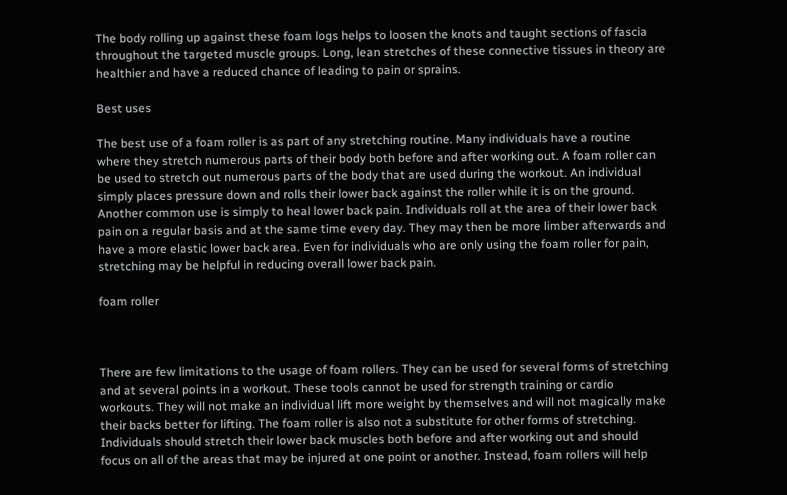The body rolling up against these foam logs helps to loosen the knots and taught sections of fascia throughout the targeted muscle groups. Long, lean stretches of these connective tissues in theory are healthier and have a reduced chance of leading to pain or sprains.

Best uses

The best use of a foam roller is as part of any stretching routine. Many individuals have a routine where they stretch numerous parts of their body both before and after working out. A foam roller can be used to stretch out numerous parts of the body that are used during the workout. An individual simply places pressure down and rolls their lower back against the roller while it is on the ground. Another common use is simply to heal lower back pain. Individuals roll at the area of their lower back pain on a regular basis and at the same time every day. They may then be more limber afterwards and have a more elastic lower back area. Even for individuals who are only using the foam roller for pain, stretching may be helpful in reducing overall lower back pain.

foam roller



There are few limitations to the usage of foam rollers. They can be used for several forms of stretching and at several points in a workout. These tools cannot be used for strength training or cardio workouts. They will not make an individual lift more weight by themselves and will not magically make their backs better for lifting. The foam roller is also not a substitute for other forms of stretching. Individuals should stretch their lower back muscles both before and after working out and should focus on all of the areas that may be injured at one point or another. Instead, foam rollers will help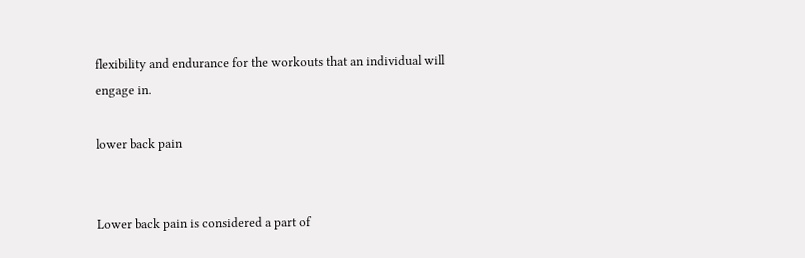flexibility and endurance for the workouts that an individual will engage in.

lower back pain


Lower back pain is considered a part of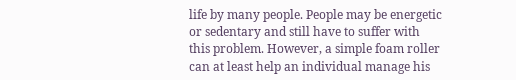life by many people. People may be energetic or sedentary and still have to suffer with this problem. However, a simple foam roller can at least help an individual manage his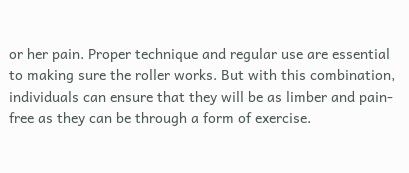or her pain. Proper technique and regular use are essential to making sure the roller works. But with this combination, individuals can ensure that they will be as limber and pain-free as they can be through a form of exercise.